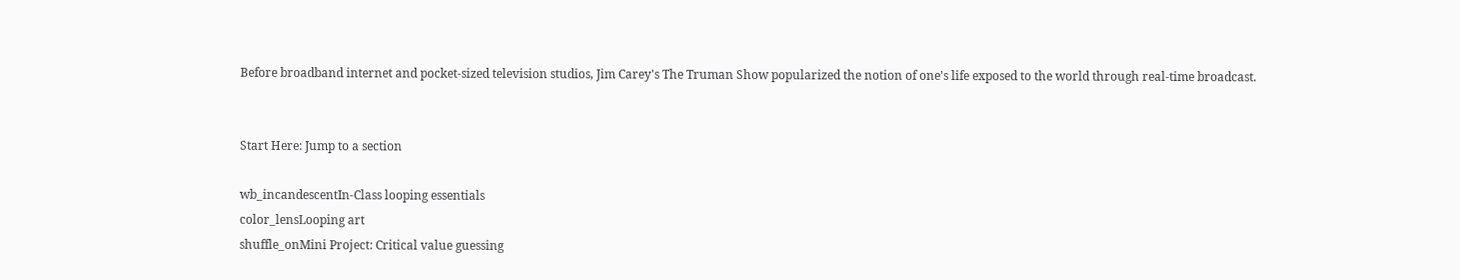Before broadband internet and pocket-sized television studios, Jim Carey's The Truman Show popularized the notion of one's life exposed to the world through real-time broadcast.


Start Here: Jump to a section

wb_incandescentIn-Class looping essentials
color_lensLooping art
shuffle_onMini Project: Critical value guessing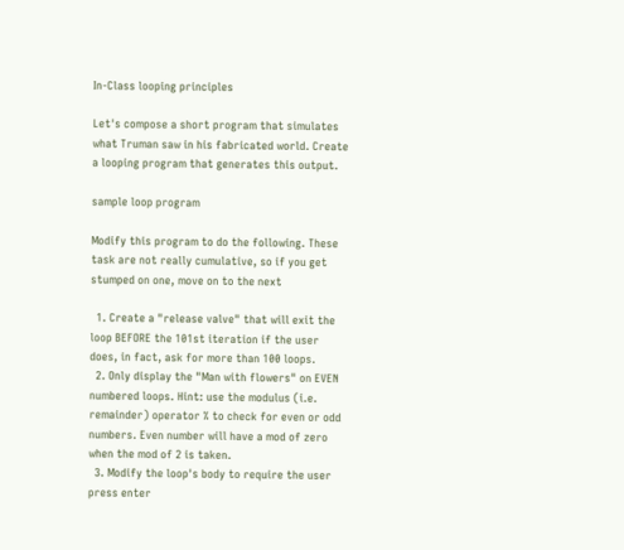In-Class looping principles

Let's compose a short program that simulates what Truman saw in his fabricated world. Create a looping program that generates this output.

sample loop program

Modify this program to do the following. These task are not really cumulative, so if you get stumped on one, move on to the next

  1. Create a "release valve" that will exit the loop BEFORE the 101st iteration if the user does, in fact, ask for more than 100 loops.
  2. Only display the "Man with flowers" on EVEN numbered loops. Hint: use the modulus (i.e. remainder) operator % to check for even or odd numbers. Even number will have a mod of zero when the mod of 2 is taken.
  3. Modify the loop's body to require the user press enter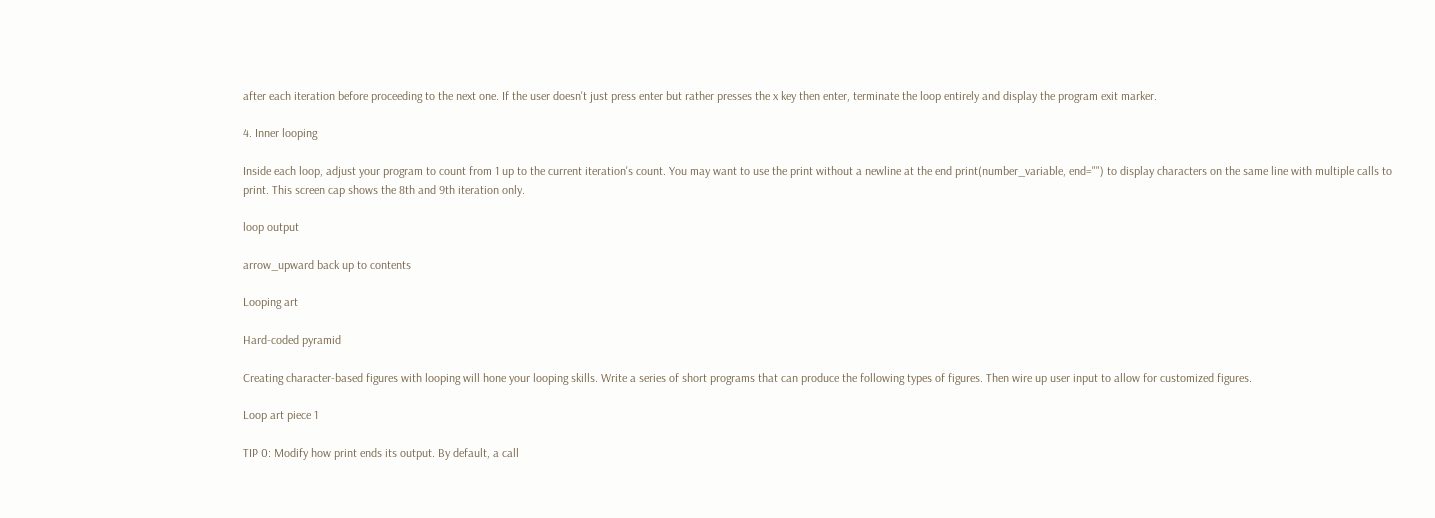after each iteration before proceeding to the next one. If the user doesn't just press enter but rather presses the x key then enter, terminate the loop entirely and display the program exit marker.

4. Inner looping

Inside each loop, adjust your program to count from 1 up to the current iteration's count. You may want to use the print without a newline at the end print(number_variable, end="") to display characters on the same line with multiple calls to print. This screen cap shows the 8th and 9th iteration only.

loop output

arrow_upward back up to contents

Looping art

Hard-coded pyramid

Creating character-based figures with looping will hone your looping skills. Write a series of short programs that can produce the following types of figures. Then wire up user input to allow for customized figures.

Loop art piece 1

TIP 0: Modify how print ends its output. By default, a call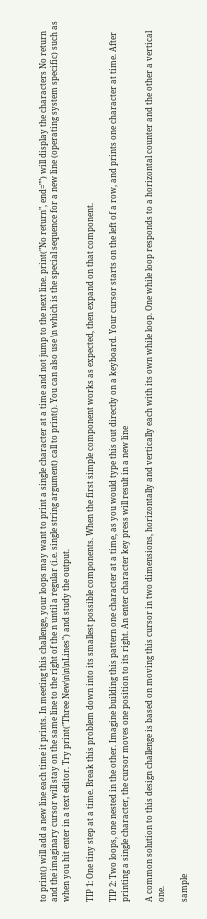to print() will add a new line each time it prints. In meeting this challenge, your loops may want to print a single character at a time and not jump to the next line. print("No return", end="") will display the characters No return and the imaginary cursor will stay on the same line to the right of the n until a regular (i.e. single string argument) call to print(). You can also use \n which is the special sequence for a new line (operating system specific) such as when you hit enter in a text editor. Try print("Three New\n\n\nLines") and study the output.

TIP 1: One tiny step at a time. Break this problem down into its smallest possible components. When the first simple component works as expected, then expand on that component.

TIP 2: Two loops, one nested in the other. Imagine building this pattern one character at a time, as you would type this out directly on a keyboard. Your cursor starts on the left of a row, and prints one character at time. After printing a single character, the cursor moves one position to its right. An enter character key press will result in a new line

A common solution to this design challenge is based on moving this cursor in two dimensions, horizontally and vertically each with its own while loop. One while loop responds to a horizontal counter and the other a vertical one.

sample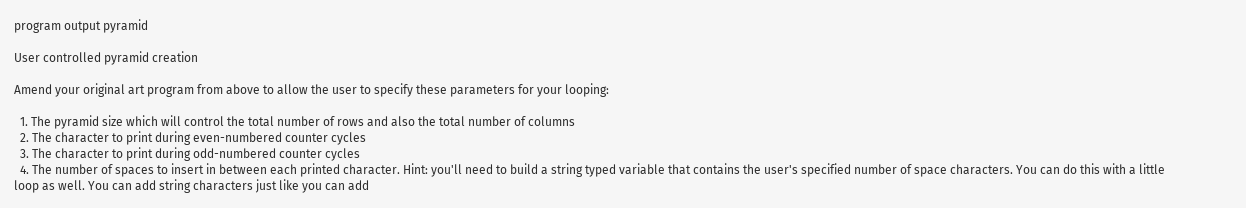program output pyramid

User controlled pyramid creation

Amend your original art program from above to allow the user to specify these parameters for your looping:

  1. The pyramid size which will control the total number of rows and also the total number of columns
  2. The character to print during even-numbered counter cycles
  3. The character to print during odd-numbered counter cycles
  4. The number of spaces to insert in between each printed character. Hint: you'll need to build a string typed variable that contains the user's specified number of space characters. You can do this with a little loop as well. You can add string characters just like you can add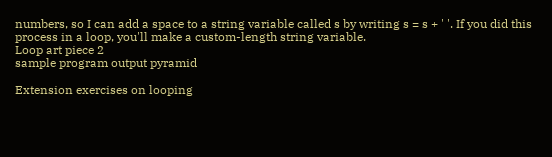numbers, so I can add a space to a string variable called s by writing s = s + ' '. If you did this process in a loop, you'll make a custom-length string variable.
Loop art piece 2
sample program output pyramid

Extension exercises on looping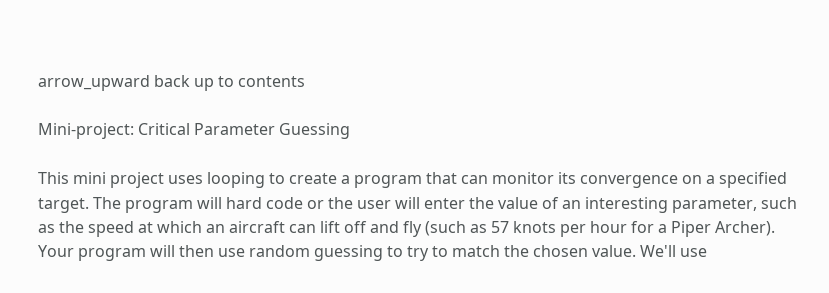arrow_upward back up to contents

Mini-project: Critical Parameter Guessing

This mini project uses looping to create a program that can monitor its convergence on a specified target. The program will hard code or the user will enter the value of an interesting parameter, such as the speed at which an aircraft can lift off and fly (such as 57 knots per hour for a Piper Archer). Your program will then use random guessing to try to match the chosen value. We'll use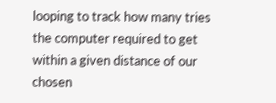looping to track how many tries the computer required to get within a given distance of our chosen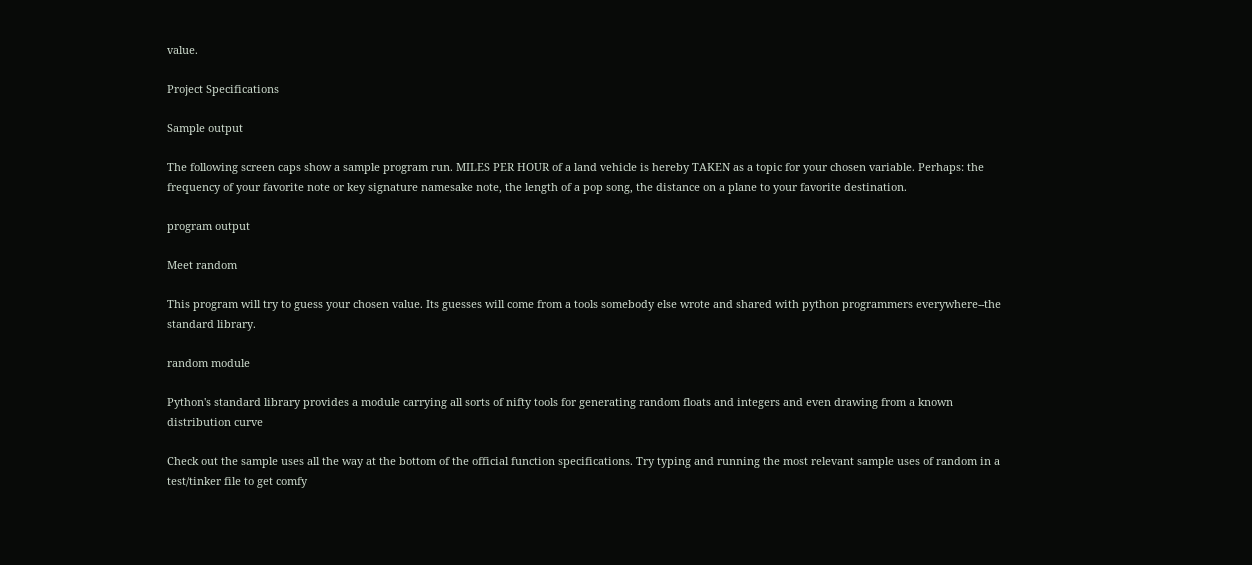value.

Project Specifications

Sample output

The following screen caps show a sample program run. MILES PER HOUR of a land vehicle is hereby TAKEN as a topic for your chosen variable. Perhaps: the frequency of your favorite note or key signature namesake note, the length of a pop song, the distance on a plane to your favorite destination.

program output

Meet random

This program will try to guess your chosen value. Its guesses will come from a tools somebody else wrote and shared with python programmers everywhere--the standard library.

random module

Python's standard library provides a module carrying all sorts of nifty tools for generating random floats and integers and even drawing from a known distribution curve

Check out the sample uses all the way at the bottom of the official function specifications. Try typing and running the most relevant sample uses of random in a test/tinker file to get comfy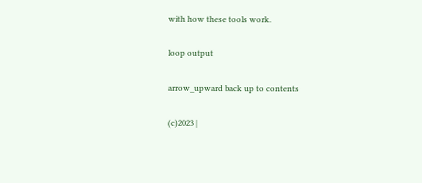with how these tools work.

loop output

arrow_upward back up to contents

(c)2023 |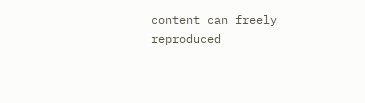content can freely reproduced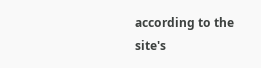according to the site's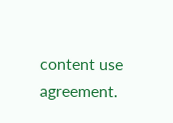content use agreement.